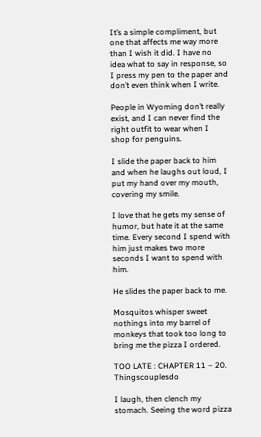It’s a simple compliment, but one that affects me way more than I wish it did. I have no idea what to say in response, so I press my pen to the paper and don’t even think when I write.

People in Wyoming don’t really exist, and I can never find the right outfit to wear when I shop for penguins.

I slide the paper back to him and when he laughs out loud, I put my hand over my mouth, covering my smile.

I love that he gets my sense of humor, but hate it at the same time. Every second I spend with him just makes two more seconds I want to spend with him.

He slides the paper back to me.

Mosquitos whisper sweet nothings into my barrel of monkeys that took too long to bring me the pizza I ordered.

TOO LATE : CHAPTER 11 – 20. Thingscouplesdo

I laugh, then clench my stomach. Seeing the word pizza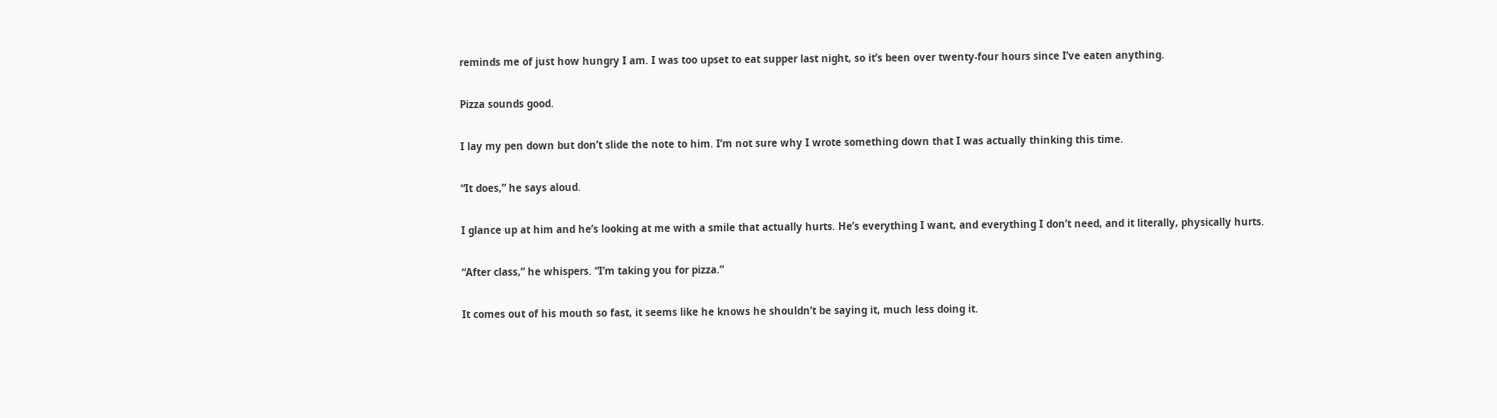reminds me of just how hungry I am. I was too upset to eat supper last night, so it’s been over twenty-four hours since I’ve eaten anything.

Pizza sounds good.

I lay my pen down but don’t slide the note to him. I’m not sure why I wrote something down that I was actually thinking this time.

“It does,” he says aloud.

I glance up at him and he’s looking at me with a smile that actually hurts. He’s everything I want, and everything I don’t need, and it literally, physically hurts.

“After class,” he whispers. “I’m taking you for pizza.”

It comes out of his mouth so fast, it seems like he knows he shouldn’t be saying it, much less doing it.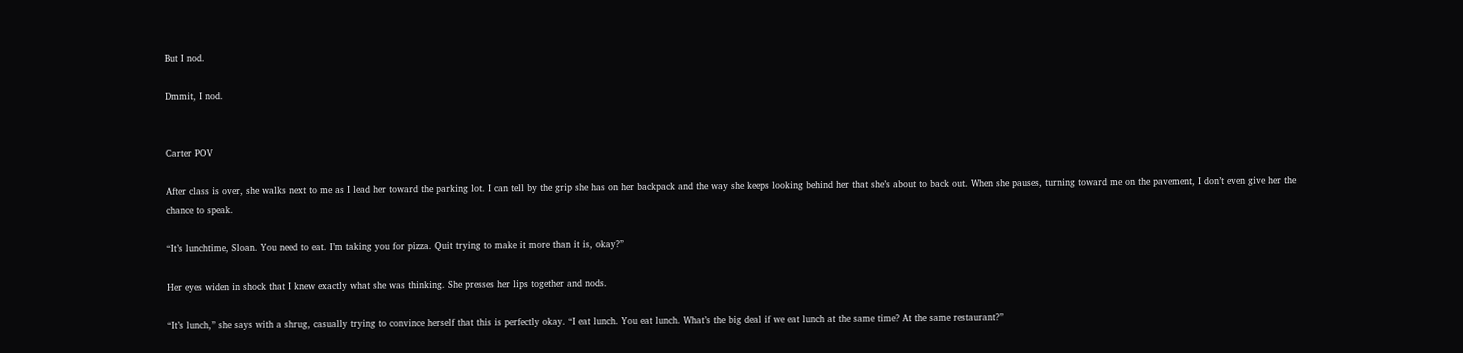But I nod.

Dmmit, I nod.


Carter POV

After class is over, she walks next to me as I lead her toward the parking lot. I can tell by the grip she has on her backpack and the way she keeps looking behind her that she’s about to back out. When she pauses, turning toward me on the pavement, I don’t even give her the chance to speak.

“It’s lunchtime, Sloan. You need to eat. I’m taking you for pizza. Quit trying to make it more than it is, okay?”

Her eyes widen in shock that I knew exactly what she was thinking. She presses her lips together and nods.

“It’s lunch,” she says with a shrug, casually trying to convince herself that this is perfectly okay. “I eat lunch. You eat lunch. What’s the big deal if we eat lunch at the same time? At the same restaurant?”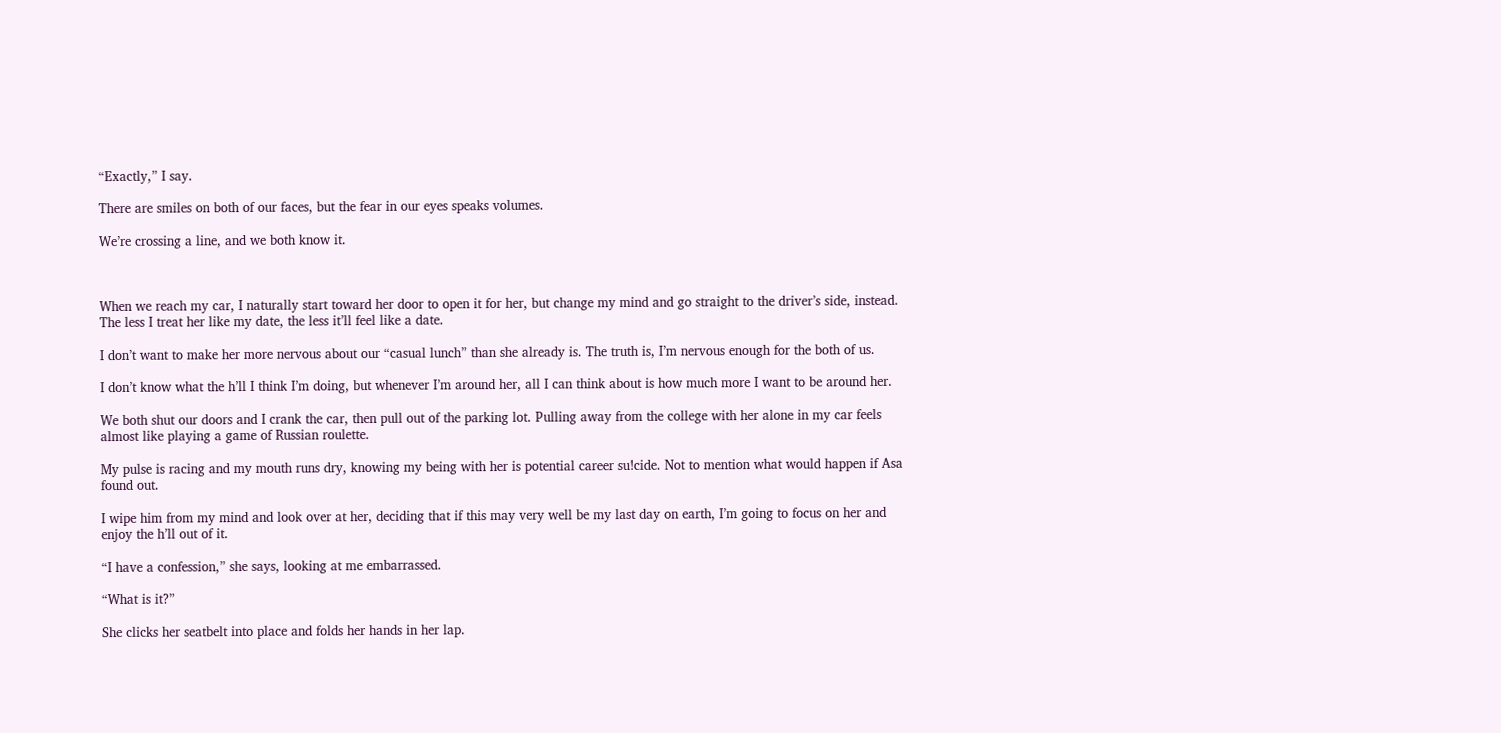“Exactly,” I say.

There are smiles on both of our faces, but the fear in our eyes speaks volumes.

We’re crossing a line, and we both know it.



When we reach my car, I naturally start toward her door to open it for her, but change my mind and go straight to the driver’s side, instead. The less I treat her like my date, the less it’ll feel like a date.

I don’t want to make her more nervous about our “casual lunch” than she already is. The truth is, I’m nervous enough for the both of us.

I don’t know what the h’ll I think I’m doing, but whenever I’m around her, all I can think about is how much more I want to be around her.

We both shut our doors and I crank the car, then pull out of the parking lot. Pulling away from the college with her alone in my car feels almost like playing a game of Russian roulette.

My pulse is racing and my mouth runs dry, knowing my being with her is potential career su!cide. Not to mention what would happen if Asa found out.

I wipe him from my mind and look over at her, deciding that if this may very well be my last day on earth, I’m going to focus on her and enjoy the h’ll out of it.

“I have a confession,” she says, looking at me embarrassed.

“What is it?”

She clicks her seatbelt into place and folds her hands in her lap.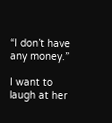“I don’t have any money.”

I want to laugh at her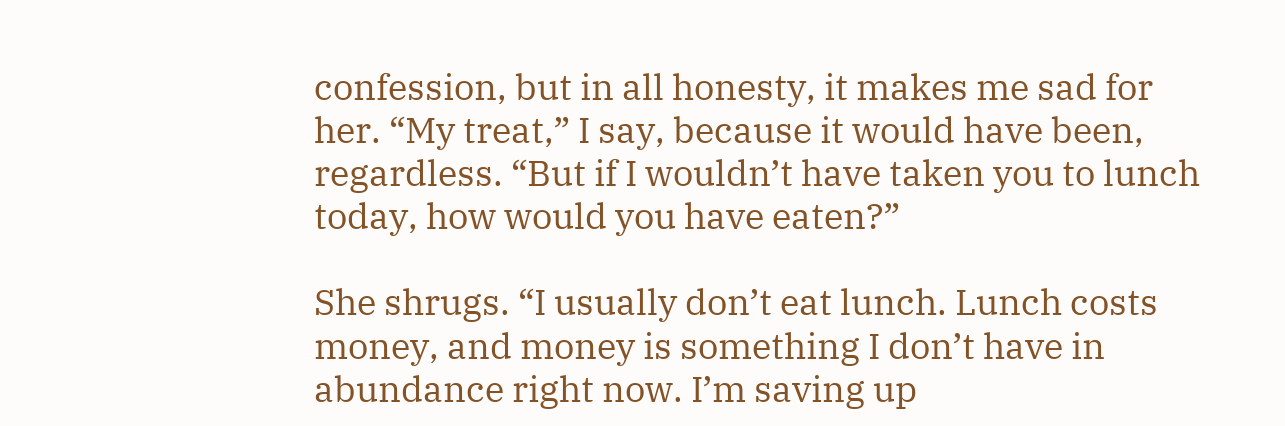confession, but in all honesty, it makes me sad for her. “My treat,” I say, because it would have been, regardless. “But if I wouldn’t have taken you to lunch today, how would you have eaten?”

She shrugs. “I usually don’t eat lunch. Lunch costs money, and money is something I don’t have in abundance right now. I’m saving up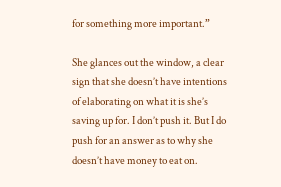for something more important.”

She glances out the window, a clear sign that she doesn’t have intentions of elaborating on what it is she’s saving up for. I don’t push it. But I do push for an answer as to why she doesn’t have money to eat on.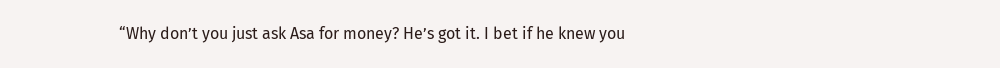“Why don’t you just ask Asa for money? He’s got it. I bet if he knew you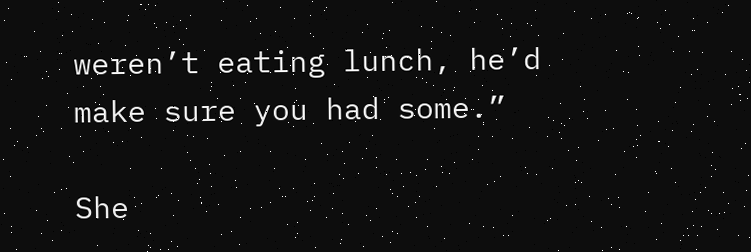weren’t eating lunch, he’d make sure you had some.”

She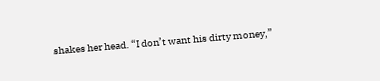shakes her head. “I don’t want his dirty money,”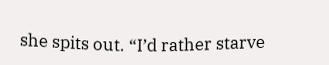she spits out. “I’d rather starve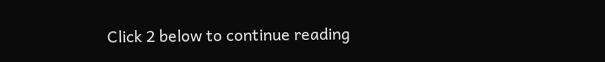Click 2 below to continue reading